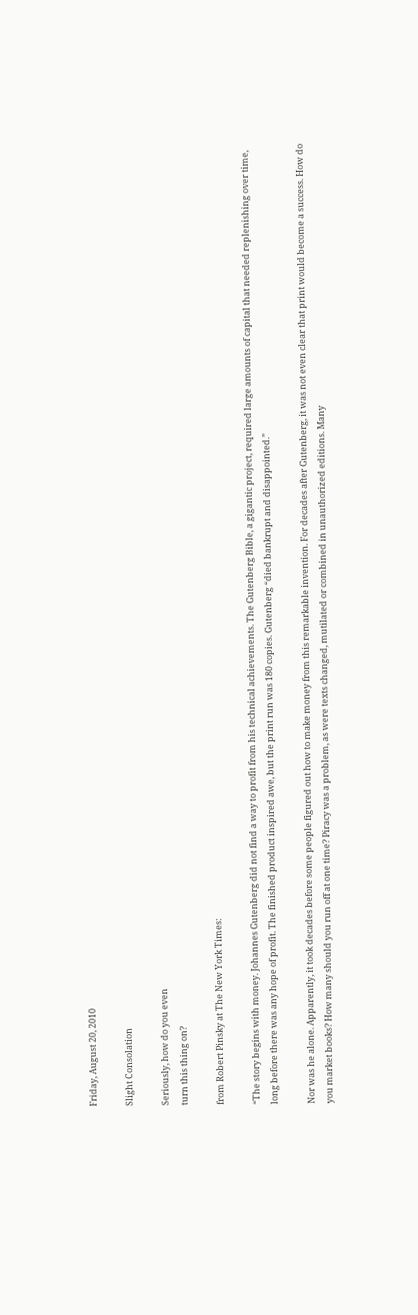Friday, August 20, 2010

Slight Consolation

Seriously, how do you even
turn this thing on?

from Robert Pinsky at The New York Times:

“The story begins with money. Johannes Gutenberg did not find a way to profit from his technical achievements. The Gutenberg Bible, a gigantic project, required large amounts of capital that needed replenishing over time, long before there was any hope of profit. The finished product inspired awe, but the print run was 180 copies. Gutenberg “died bankrupt and disappointed.”

Nor was he alone. Apparently, it took decades before some people figured out how to make money from this remarkable invention. For decades after Gutenberg, it was not even clear that print would become a success. How do you market books? How many should you run off at one time? Piracy was a problem, as were texts changed, mutilated or combined in unauthorized editions. Many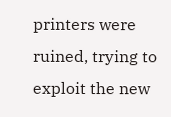printers were ruined, trying to exploit the new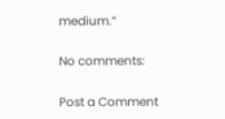medium.”

No comments:

Post a Comment